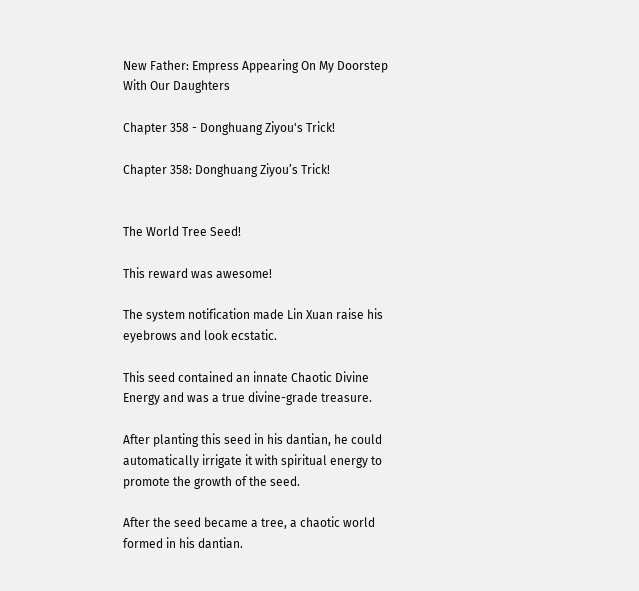New Father: Empress Appearing On My Doorstep With Our Daughters

Chapter 358 - Donghuang Ziyou's Trick!

Chapter 358: Donghuang Ziyou’s Trick!


The World Tree Seed!

This reward was awesome!

The system notification made Lin Xuan raise his eyebrows and look ecstatic.

This seed contained an innate Chaotic Divine Energy and was a true divine-grade treasure.

After planting this seed in his dantian, he could automatically irrigate it with spiritual energy to promote the growth of the seed.

After the seed became a tree, a chaotic world formed in his dantian.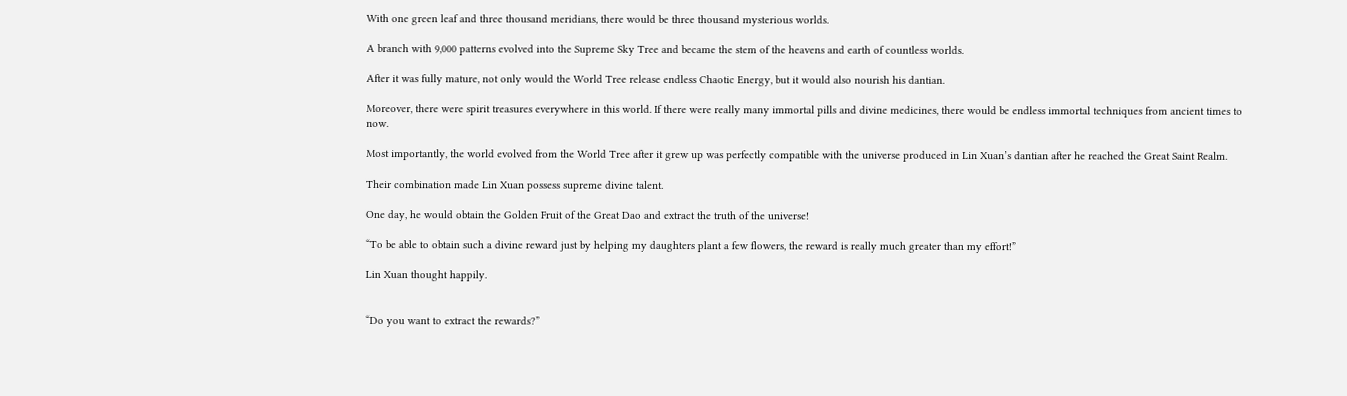With one green leaf and three thousand meridians, there would be three thousand mysterious worlds.

A branch with 9,000 patterns evolved into the Supreme Sky Tree and became the stem of the heavens and earth of countless worlds.

After it was fully mature, not only would the World Tree release endless Chaotic Energy, but it would also nourish his dantian.

Moreover, there were spirit treasures everywhere in this world. If there were really many immortal pills and divine medicines, there would be endless immortal techniques from ancient times to now.

Most importantly, the world evolved from the World Tree after it grew up was perfectly compatible with the universe produced in Lin Xuan’s dantian after he reached the Great Saint Realm.

Their combination made Lin Xuan possess supreme divine talent.

One day, he would obtain the Golden Fruit of the Great Dao and extract the truth of the universe!

“To be able to obtain such a divine reward just by helping my daughters plant a few flowers, the reward is really much greater than my effort!”

Lin Xuan thought happily.


“Do you want to extract the rewards?”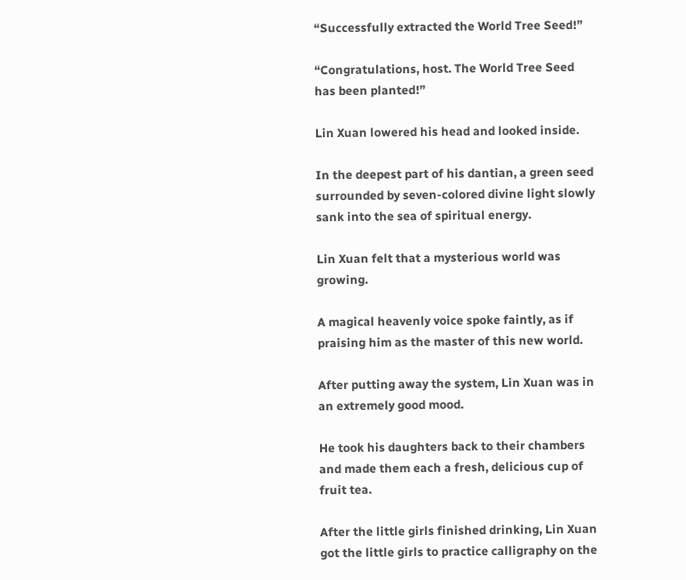“Successfully extracted the World Tree Seed!”

“Congratulations, host. The World Tree Seed has been planted!”

Lin Xuan lowered his head and looked inside.

In the deepest part of his dantian, a green seed surrounded by seven-colored divine light slowly sank into the sea of spiritual energy.

Lin Xuan felt that a mysterious world was growing.

A magical heavenly voice spoke faintly, as if praising him as the master of this new world.

After putting away the system, Lin Xuan was in an extremely good mood.

He took his daughters back to their chambers and made them each a fresh, delicious cup of fruit tea.

After the little girls finished drinking, Lin Xuan got the little girls to practice calligraphy on the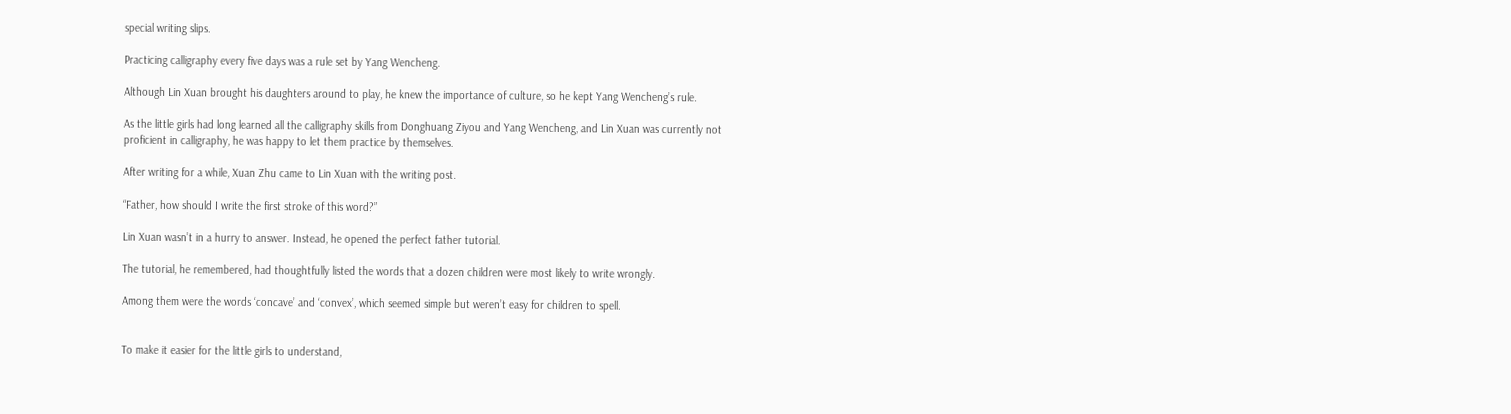special writing slips.

Practicing calligraphy every five days was a rule set by Yang Wencheng.

Although Lin Xuan brought his daughters around to play, he knew the importance of culture, so he kept Yang Wencheng’s rule.

As the little girls had long learned all the calligraphy skills from Donghuang Ziyou and Yang Wencheng, and Lin Xuan was currently not proficient in calligraphy, he was happy to let them practice by themselves.

After writing for a while, Xuan Zhu came to Lin Xuan with the writing post.

“Father, how should I write the first stroke of this word?”

Lin Xuan wasn’t in a hurry to answer. Instead, he opened the perfect father tutorial.

The tutorial, he remembered, had thoughtfully listed the words that a dozen children were most likely to write wrongly.

Among them were the words ‘concave’ and ‘convex’, which seemed simple but weren’t easy for children to spell.


To make it easier for the little girls to understand,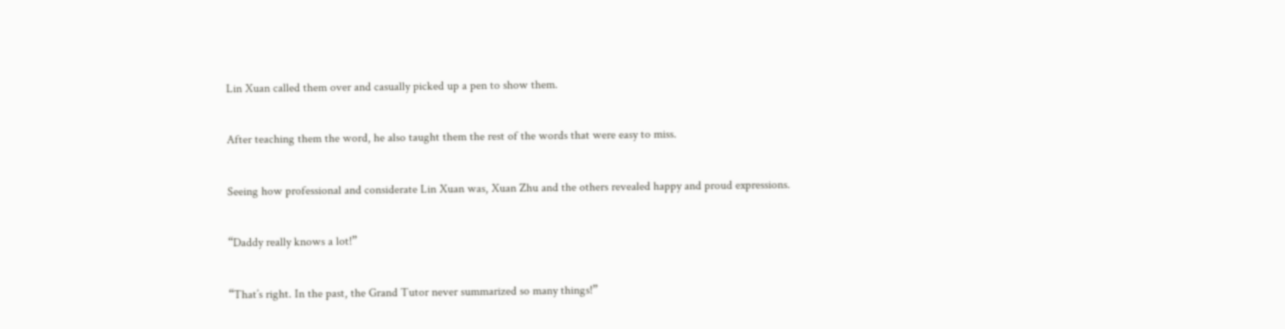Lin Xuan called them over and casually picked up a pen to show them.

After teaching them the word, he also taught them the rest of the words that were easy to miss.

Seeing how professional and considerate Lin Xuan was, Xuan Zhu and the others revealed happy and proud expressions.

“Daddy really knows a lot!”

“That’s right. In the past, the Grand Tutor never summarized so many things!”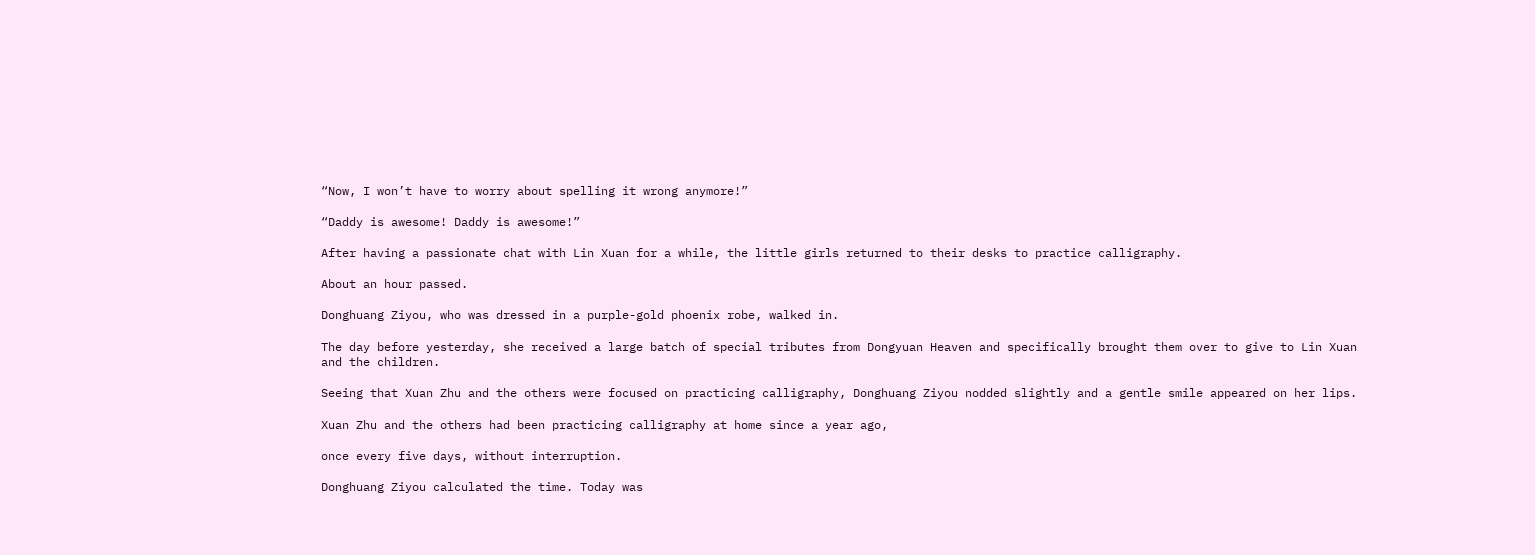“Now, I won’t have to worry about spelling it wrong anymore!”

“Daddy is awesome! Daddy is awesome!”

After having a passionate chat with Lin Xuan for a while, the little girls returned to their desks to practice calligraphy.

About an hour passed.

Donghuang Ziyou, who was dressed in a purple-gold phoenix robe, walked in.

The day before yesterday, she received a large batch of special tributes from Dongyuan Heaven and specifically brought them over to give to Lin Xuan and the children.

Seeing that Xuan Zhu and the others were focused on practicing calligraphy, Donghuang Ziyou nodded slightly and a gentle smile appeared on her lips.

Xuan Zhu and the others had been practicing calligraphy at home since a year ago,

once every five days, without interruption.

Donghuang Ziyou calculated the time. Today was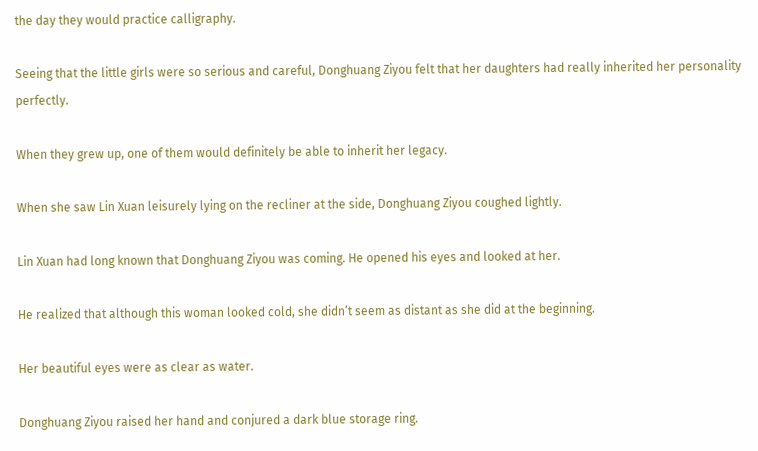the day they would practice calligraphy.

Seeing that the little girls were so serious and careful, Donghuang Ziyou felt that her daughters had really inherited her personality perfectly.

When they grew up, one of them would definitely be able to inherit her legacy.

When she saw Lin Xuan leisurely lying on the recliner at the side, Donghuang Ziyou coughed lightly.

Lin Xuan had long known that Donghuang Ziyou was coming. He opened his eyes and looked at her.

He realized that although this woman looked cold, she didn’t seem as distant as she did at the beginning.

Her beautiful eyes were as clear as water.

Donghuang Ziyou raised her hand and conjured a dark blue storage ring.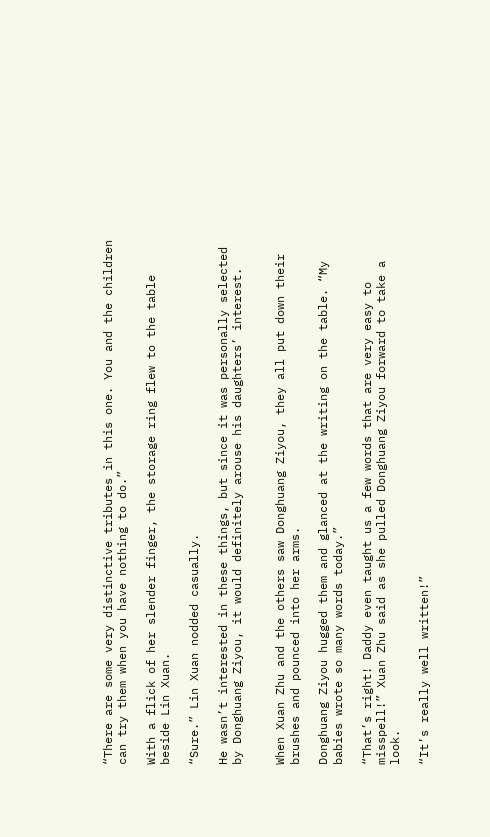“There are some very distinctive tributes in this one. You and the children can try them when you have nothing to do.”

With a flick of her slender finger, the storage ring flew to the table beside Lin Xuan.

“Sure.” Lin Xuan nodded casually.

He wasn’t interested in these things, but since it was personally selected by Donghuang Ziyou, it would definitely arouse his daughters’ interest.


When Xuan Zhu and the others saw Donghuang Ziyou, they all put down their brushes and pounced into her arms.

Donghuang Ziyou hugged them and glanced at the writing on the table. “My babies wrote so many words today.”

“That’s right! Daddy even taught us a few words that are very easy to misspell!” Xuan Zhu said as she pulled Donghuang Ziyou forward to take a look.

“It’s really well written!”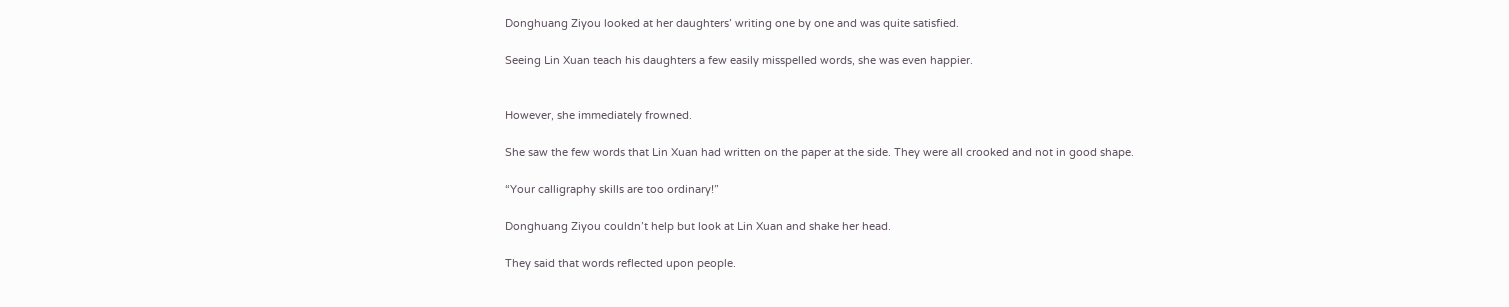Donghuang Ziyou looked at her daughters’ writing one by one and was quite satisfied.

Seeing Lin Xuan teach his daughters a few easily misspelled words, she was even happier.


However, she immediately frowned.

She saw the few words that Lin Xuan had written on the paper at the side. They were all crooked and not in good shape.

“Your calligraphy skills are too ordinary!”

Donghuang Ziyou couldn’t help but look at Lin Xuan and shake her head.

They said that words reflected upon people.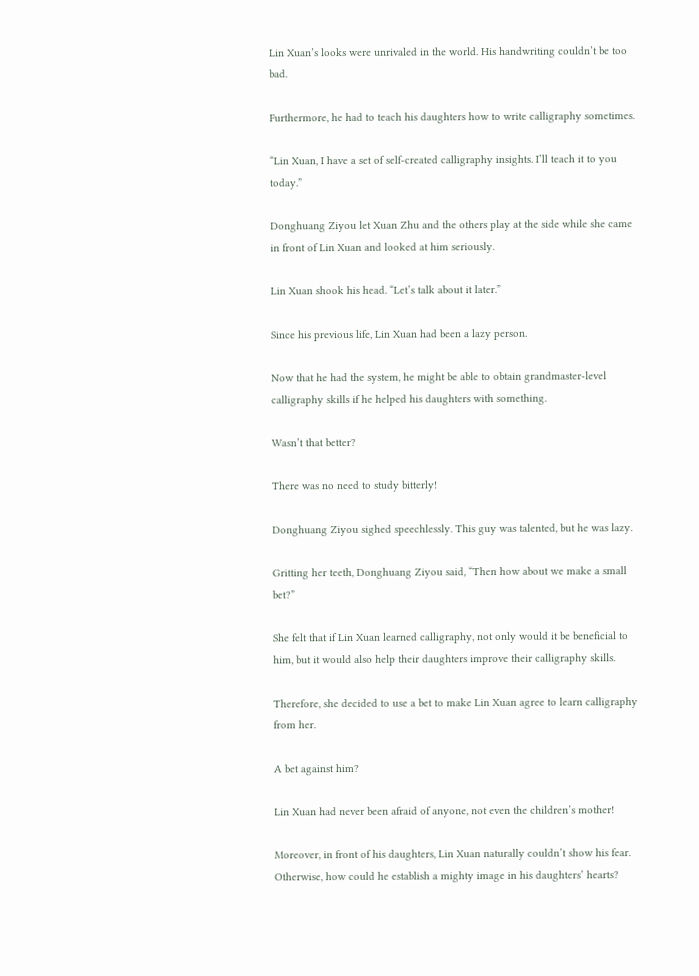Lin Xuan’s looks were unrivaled in the world. His handwriting couldn’t be too bad.

Furthermore, he had to teach his daughters how to write calligraphy sometimes.

“Lin Xuan, I have a set of self-created calligraphy insights. I’ll teach it to you today.”

Donghuang Ziyou let Xuan Zhu and the others play at the side while she came in front of Lin Xuan and looked at him seriously.

Lin Xuan shook his head. “Let’s talk about it later.”

Since his previous life, Lin Xuan had been a lazy person.

Now that he had the system, he might be able to obtain grandmaster-level calligraphy skills if he helped his daughters with something.

Wasn’t that better?

There was no need to study bitterly!

Donghuang Ziyou sighed speechlessly. This guy was talented, but he was lazy.

Gritting her teeth, Donghuang Ziyou said, “Then how about we make a small bet?”

She felt that if Lin Xuan learned calligraphy, not only would it be beneficial to him, but it would also help their daughters improve their calligraphy skills.

Therefore, she decided to use a bet to make Lin Xuan agree to learn calligraphy from her.

A bet against him?

Lin Xuan had never been afraid of anyone, not even the children’s mother!

Moreover, in front of his daughters, Lin Xuan naturally couldn’t show his fear. Otherwise, how could he establish a mighty image in his daughters’ hearts?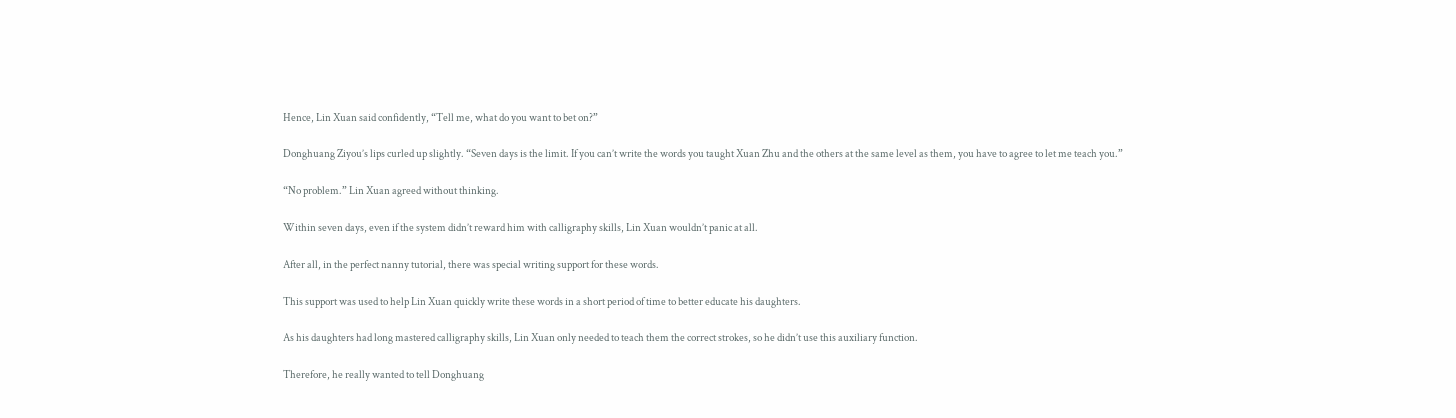Hence, Lin Xuan said confidently, “Tell me, what do you want to bet on?”

Donghuang Ziyou’s lips curled up slightly. “Seven days is the limit. If you can’t write the words you taught Xuan Zhu and the others at the same level as them, you have to agree to let me teach you.”

“No problem.” Lin Xuan agreed without thinking.

Within seven days, even if the system didn’t reward him with calligraphy skills, Lin Xuan wouldn’t panic at all.

After all, in the perfect nanny tutorial, there was special writing support for these words.

This support was used to help Lin Xuan quickly write these words in a short period of time to better educate his daughters.

As his daughters had long mastered calligraphy skills, Lin Xuan only needed to teach them the correct strokes, so he didn’t use this auxiliary function.

Therefore, he really wanted to tell Donghuang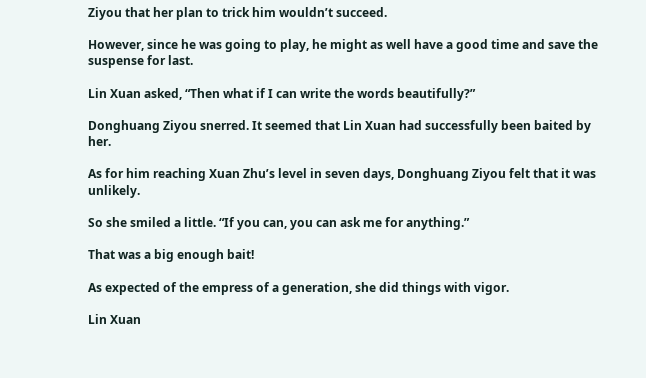Ziyou that her plan to trick him wouldn’t succeed.

However, since he was going to play, he might as well have a good time and save the suspense for last.

Lin Xuan asked, “Then what if I can write the words beautifully?”

Donghuang Ziyou snerred. It seemed that Lin Xuan had successfully been baited by her.

As for him reaching Xuan Zhu’s level in seven days, Donghuang Ziyou felt that it was unlikely.

So she smiled a little. “If you can, you can ask me for anything.”

That was a big enough bait!

As expected of the empress of a generation, she did things with vigor.

Lin Xuan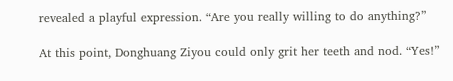revealed a playful expression. “Are you really willing to do anything?”

At this point, Donghuang Ziyou could only grit her teeth and nod. “Yes!”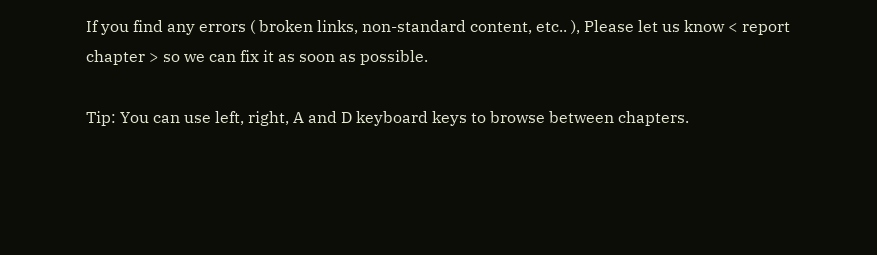If you find any errors ( broken links, non-standard content, etc.. ), Please let us know < report chapter > so we can fix it as soon as possible.

Tip: You can use left, right, A and D keyboard keys to browse between chapters.